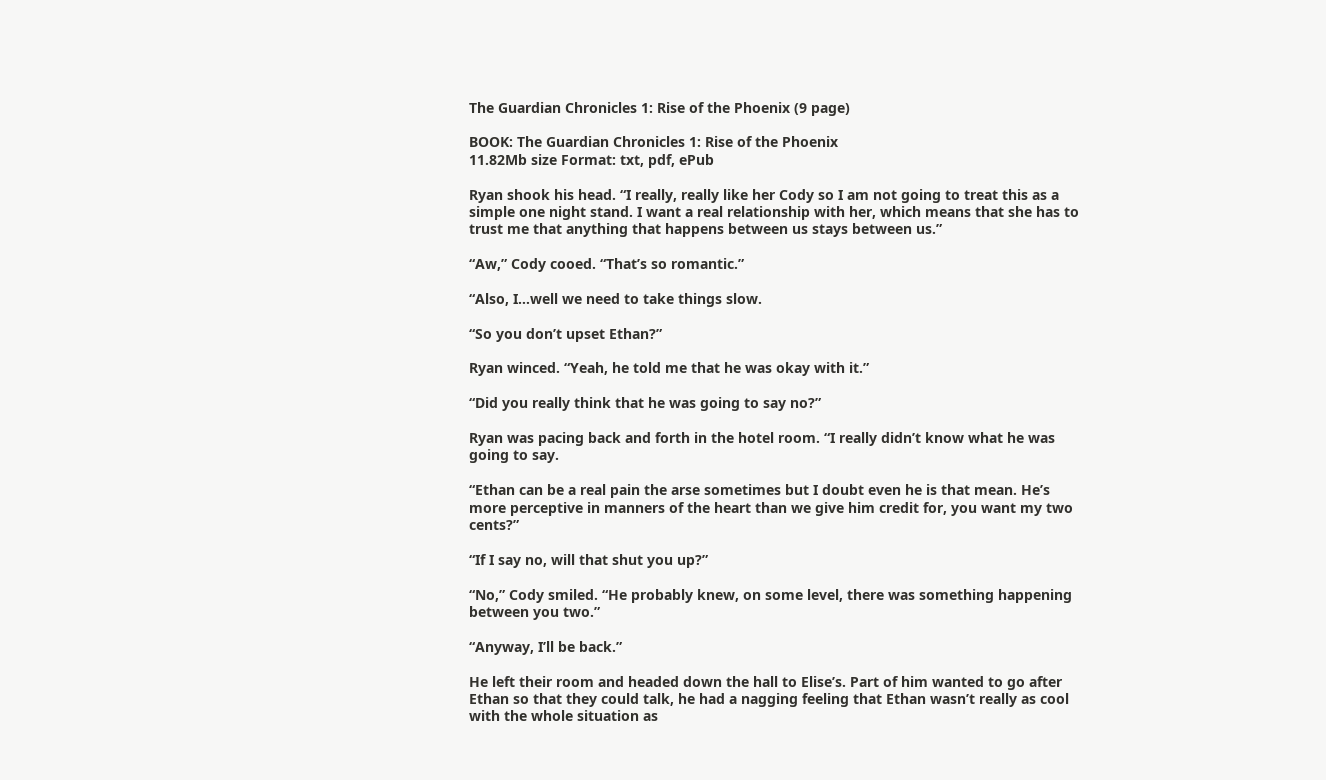The Guardian Chronicles 1: Rise of the Phoenix (9 page)

BOOK: The Guardian Chronicles 1: Rise of the Phoenix
11.82Mb size Format: txt, pdf, ePub

Ryan shook his head. “I really, really like her Cody so I am not going to treat this as a simple one night stand. I want a real relationship with her, which means that she has to trust me that anything that happens between us stays between us.”

“Aw,” Cody cooed. “That’s so romantic.”

“Also, I…well we need to take things slow.

“So you don’t upset Ethan?”

Ryan winced. “Yeah, he told me that he was okay with it.”

“Did you really think that he was going to say no?”

Ryan was pacing back and forth in the hotel room. “I really didn’t know what he was going to say.

“Ethan can be a real pain the arse sometimes but I doubt even he is that mean. He’s more perceptive in manners of the heart than we give him credit for, you want my two cents?”

“If I say no, will that shut you up?”

“No,” Cody smiled. “He probably knew, on some level, there was something happening between you two.”

“Anyway, I’ll be back.”

He left their room and headed down the hall to Elise’s. Part of him wanted to go after Ethan so that they could talk, he had a nagging feeling that Ethan wasn’t really as cool with the whole situation as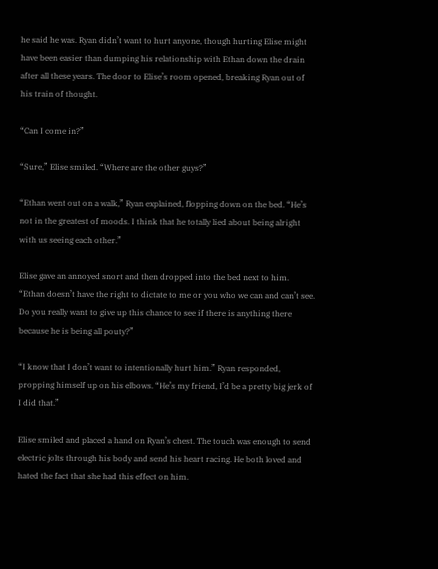he said he was. Ryan didn’t want to hurt anyone, though hurting Elise might have been easier than dumping his relationship with Ethan down the drain after all these years. The door to Elise’s room opened, breaking Ryan out of his train of thought.

“Can I come in?”

“Sure,” Elise smiled. “Where are the other guys?”

“Ethan went out on a walk,” Ryan explained, flopping down on the bed. “He’s not in the greatest of moods. I think that he totally lied about being alright with us seeing each other.”

Elise gave an annoyed snort and then dropped into the bed next to him. “Ethan doesn’t have the right to dictate to me or you who we can and can’t see. Do you really want to give up this chance to see if there is anything there because he is being all pouty?”

“I know that I don’t want to intentionally hurt him.” Ryan responded, propping himself up on his elbows. “He’s my friend, I’d be a pretty big jerk of I did that.”

Elise smiled and placed a hand on Ryan’s chest. The touch was enough to send electric jolts through his body and send his heart racing. He both loved and hated the fact that she had this effect on him.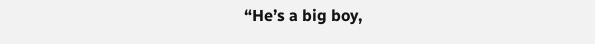“He’s a big boy,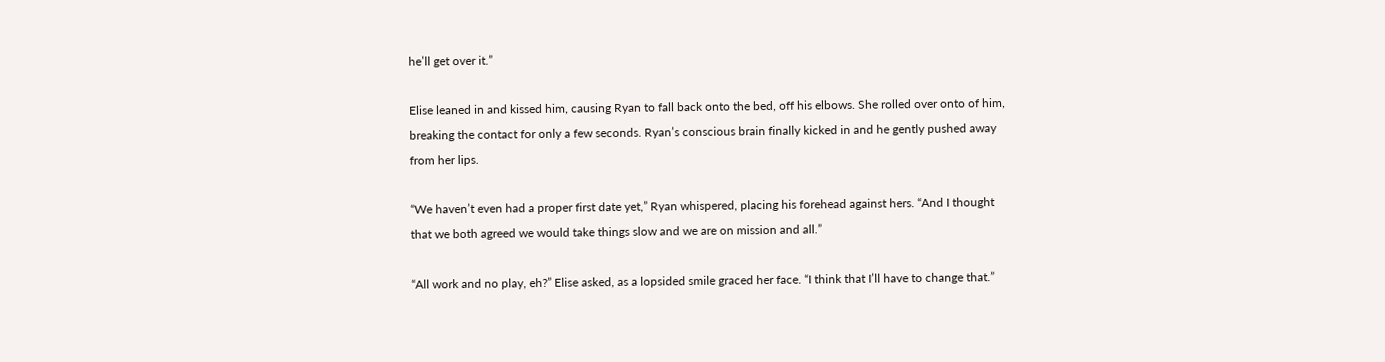he’ll get over it.”

Elise leaned in and kissed him, causing Ryan to fall back onto the bed, off his elbows. She rolled over onto of him, breaking the contact for only a few seconds. Ryan’s conscious brain finally kicked in and he gently pushed away from her lips.

“We haven’t even had a proper first date yet,” Ryan whispered, placing his forehead against hers. “And I thought that we both agreed we would take things slow and we are on mission and all.”

“All work and no play, eh?” Elise asked, as a lopsided smile graced her face. “I think that I’ll have to change that.”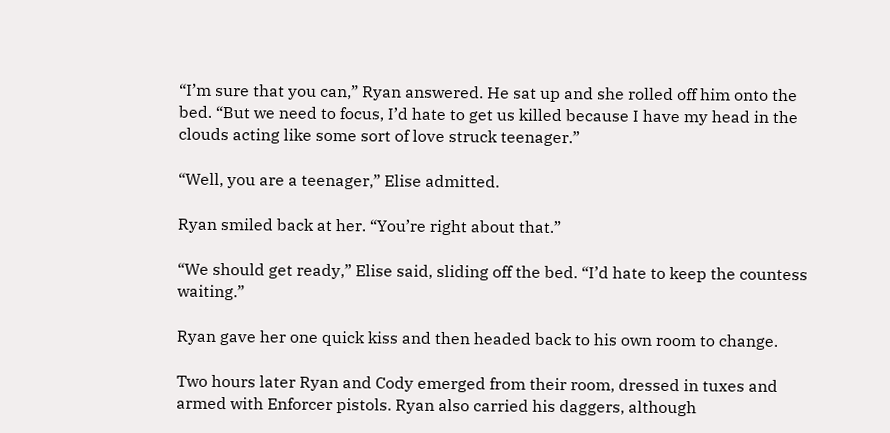“I’m sure that you can,” Ryan answered. He sat up and she rolled off him onto the bed. “But we need to focus, I’d hate to get us killed because I have my head in the clouds acting like some sort of love struck teenager.”

“Well, you are a teenager,” Elise admitted.

Ryan smiled back at her. “You’re right about that.”

“We should get ready,” Elise said, sliding off the bed. “I’d hate to keep the countess waiting.”

Ryan gave her one quick kiss and then headed back to his own room to change.

Two hours later Ryan and Cody emerged from their room, dressed in tuxes and armed with Enforcer pistols. Ryan also carried his daggers, although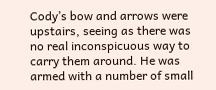Cody’s bow and arrows were upstairs, seeing as there was no real inconspicuous way to carry them around. He was armed with a number of small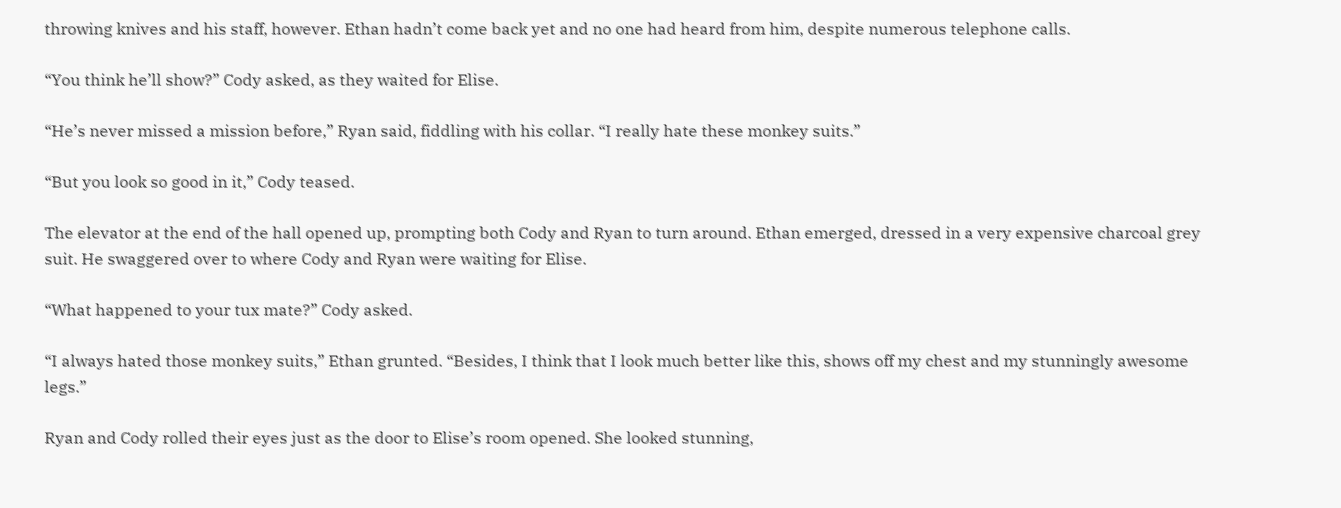throwing knives and his staff, however. Ethan hadn’t come back yet and no one had heard from him, despite numerous telephone calls.

“You think he’ll show?” Cody asked, as they waited for Elise.

“He’s never missed a mission before,” Ryan said, fiddling with his collar. “I really hate these monkey suits.”

“But you look so good in it,” Cody teased.

The elevator at the end of the hall opened up, prompting both Cody and Ryan to turn around. Ethan emerged, dressed in a very expensive charcoal grey suit. He swaggered over to where Cody and Ryan were waiting for Elise.

“What happened to your tux mate?” Cody asked.

“I always hated those monkey suits,” Ethan grunted. “Besides, I think that I look much better like this, shows off my chest and my stunningly awesome legs.”

Ryan and Cody rolled their eyes just as the door to Elise’s room opened. She looked stunning,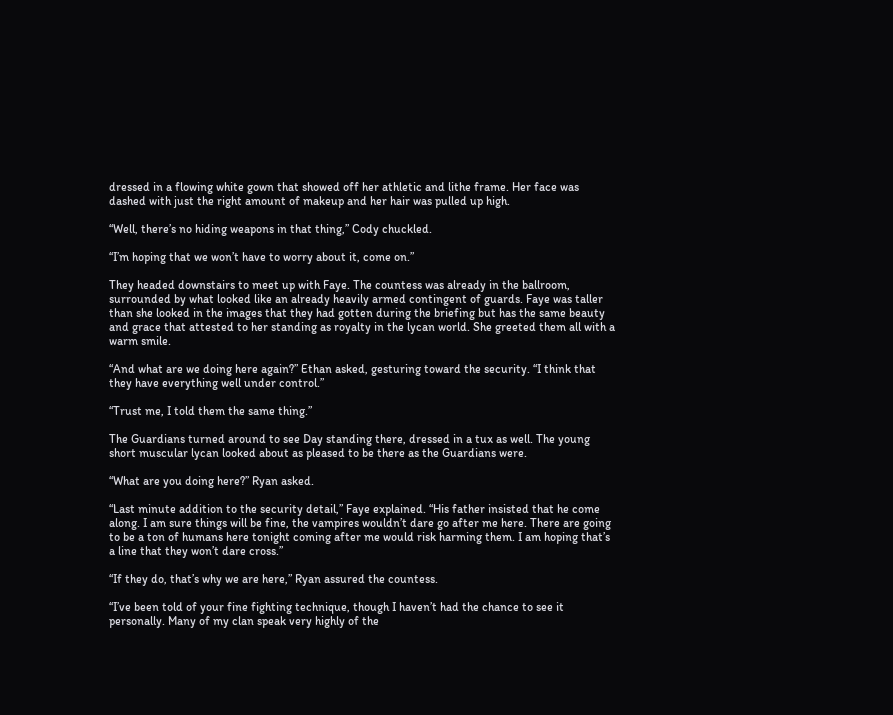dressed in a flowing white gown that showed off her athletic and lithe frame. Her face was dashed with just the right amount of makeup and her hair was pulled up high.

“Well, there’s no hiding weapons in that thing,” Cody chuckled.

“I’m hoping that we won’t have to worry about it, come on.”

They headed downstairs to meet up with Faye. The countess was already in the ballroom, surrounded by what looked like an already heavily armed contingent of guards. Faye was taller than she looked in the images that they had gotten during the briefing but has the same beauty and grace that attested to her standing as royalty in the lycan world. She greeted them all with a warm smile.

“And what are we doing here again?” Ethan asked, gesturing toward the security. “I think that they have everything well under control.”

“Trust me, I told them the same thing.”

The Guardians turned around to see Day standing there, dressed in a tux as well. The young short muscular lycan looked about as pleased to be there as the Guardians were.

“What are you doing here?” Ryan asked.

“Last minute addition to the security detail,” Faye explained. “His father insisted that he come along. I am sure things will be fine, the vampires wouldn’t dare go after me here. There are going to be a ton of humans here tonight coming after me would risk harming them. I am hoping that’s a line that they won’t dare cross.”

“If they do, that’s why we are here,” Ryan assured the countess.

“I’ve been told of your fine fighting technique, though I haven’t had the chance to see it personally. Many of my clan speak very highly of the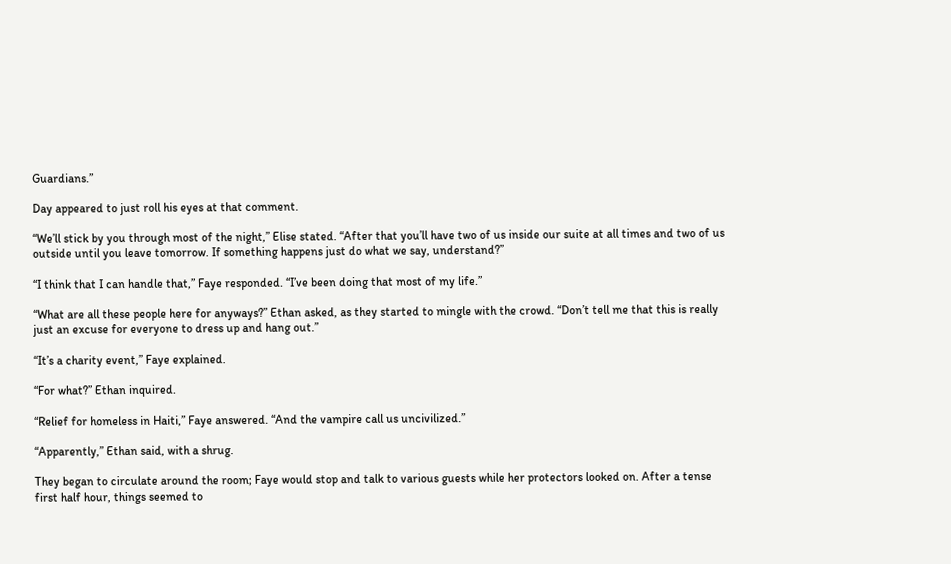Guardians.”

Day appeared to just roll his eyes at that comment.

“We’ll stick by you through most of the night,” Elise stated. “After that you’ll have two of us inside our suite at all times and two of us outside until you leave tomorrow. If something happens just do what we say, understand?”

“I think that I can handle that,” Faye responded. “I’ve been doing that most of my life.”

“What are all these people here for anyways?” Ethan asked, as they started to mingle with the crowd. “Don’t tell me that this is really just an excuse for everyone to dress up and hang out.”

“It’s a charity event,” Faye explained.

“For what?” Ethan inquired.

“Relief for homeless in Haiti,” Faye answered. “And the vampire call us uncivilized.”

“Apparently,” Ethan said, with a shrug.

They began to circulate around the room; Faye would stop and talk to various guests while her protectors looked on. After a tense first half hour, things seemed to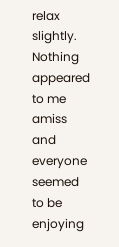relax slightly. Nothing appeared to me amiss and everyone seemed to be enjoying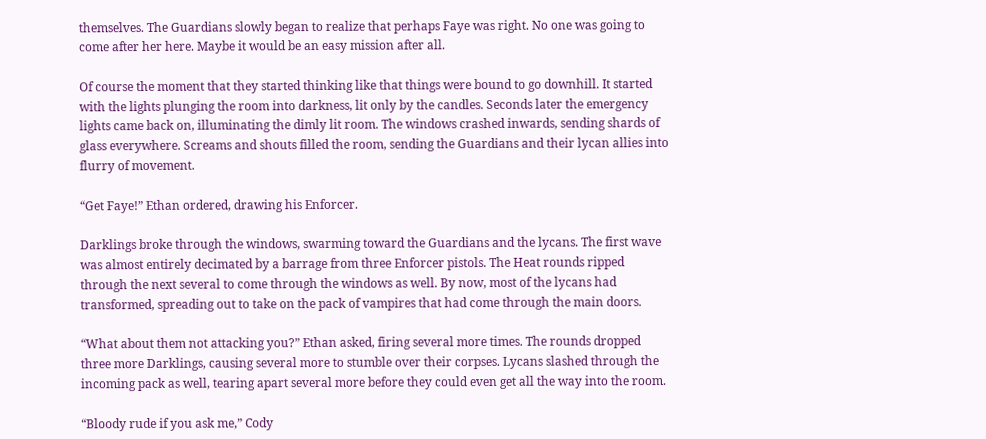themselves. The Guardians slowly began to realize that perhaps Faye was right. No one was going to come after her here. Maybe it would be an easy mission after all.

Of course the moment that they started thinking like that things were bound to go downhill. It started with the lights plunging the room into darkness, lit only by the candles. Seconds later the emergency lights came back on, illuminating the dimly lit room. The windows crashed inwards, sending shards of glass everywhere. Screams and shouts filled the room, sending the Guardians and their lycan allies into flurry of movement.

“Get Faye!” Ethan ordered, drawing his Enforcer.

Darklings broke through the windows, swarming toward the Guardians and the lycans. The first wave was almost entirely decimated by a barrage from three Enforcer pistols. The Heat rounds ripped through the next several to come through the windows as well. By now, most of the lycans had transformed, spreading out to take on the pack of vampires that had come through the main doors.

“What about them not attacking you?” Ethan asked, firing several more times. The rounds dropped three more Darklings, causing several more to stumble over their corpses. Lycans slashed through the incoming pack as well, tearing apart several more before they could even get all the way into the room.

“Bloody rude if you ask me,” Cody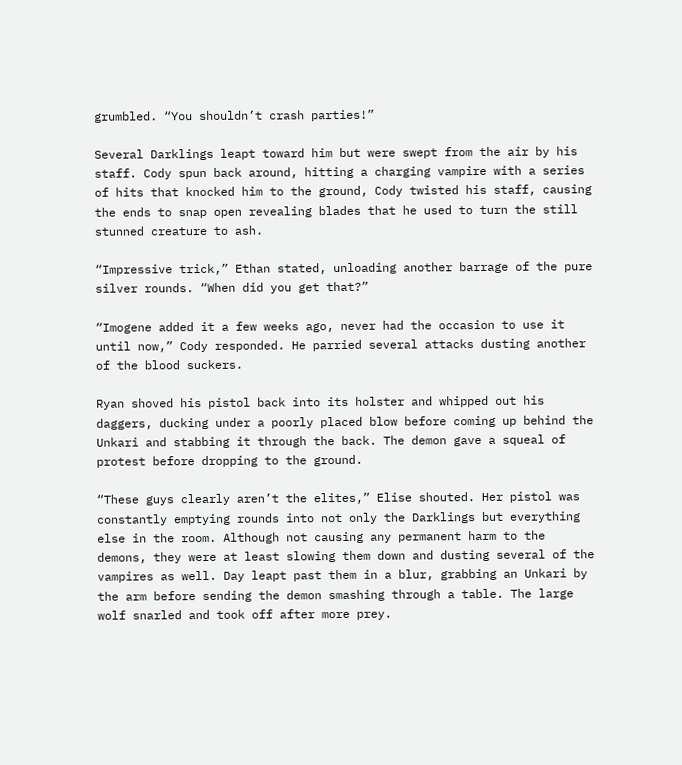grumbled. “You shouldn’t crash parties!”

Several Darklings leapt toward him but were swept from the air by his staff. Cody spun back around, hitting a charging vampire with a series of hits that knocked him to the ground, Cody twisted his staff, causing the ends to snap open revealing blades that he used to turn the still stunned creature to ash.

“Impressive trick,” Ethan stated, unloading another barrage of the pure silver rounds. “When did you get that?”

“Imogene added it a few weeks ago, never had the occasion to use it until now,” Cody responded. He parried several attacks dusting another of the blood suckers.

Ryan shoved his pistol back into its holster and whipped out his daggers, ducking under a poorly placed blow before coming up behind the Unkari and stabbing it through the back. The demon gave a squeal of protest before dropping to the ground.

“These guys clearly aren’t the elites,” Elise shouted. Her pistol was constantly emptying rounds into not only the Darklings but everything else in the room. Although not causing any permanent harm to the demons, they were at least slowing them down and dusting several of the vampires as well. Day leapt past them in a blur, grabbing an Unkari by the arm before sending the demon smashing through a table. The large wolf snarled and took off after more prey.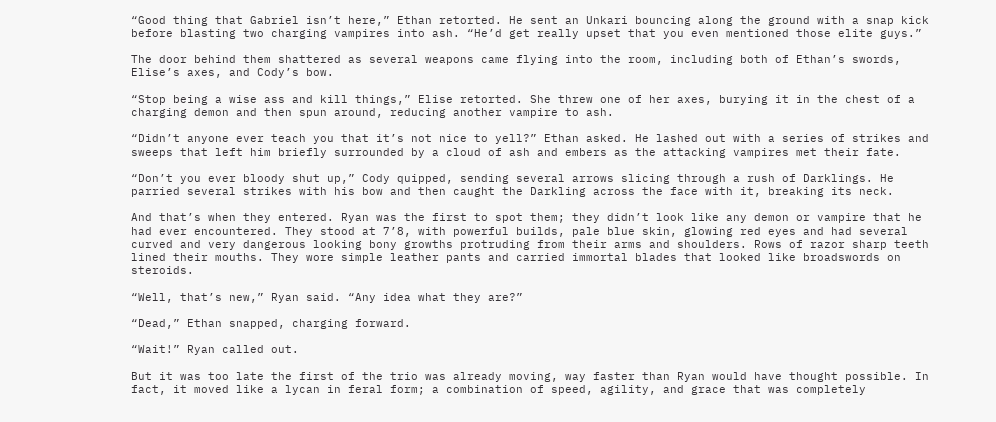“Good thing that Gabriel isn’t here,” Ethan retorted. He sent an Unkari bouncing along the ground with a snap kick before blasting two charging vampires into ash. “He’d get really upset that you even mentioned those elite guys.”

The door behind them shattered as several weapons came flying into the room, including both of Ethan’s swords, Elise’s axes, and Cody’s bow.

“Stop being a wise ass and kill things,” Elise retorted. She threw one of her axes, burying it in the chest of a charging demon and then spun around, reducing another vampire to ash.

“Didn’t anyone ever teach you that it’s not nice to yell?” Ethan asked. He lashed out with a series of strikes and sweeps that left him briefly surrounded by a cloud of ash and embers as the attacking vampires met their fate.

“Don’t you ever bloody shut up,” Cody quipped, sending several arrows slicing through a rush of Darklings. He parried several strikes with his bow and then caught the Darkling across the face with it, breaking its neck.

And that’s when they entered. Ryan was the first to spot them; they didn’t look like any demon or vampire that he had ever encountered. They stood at 7’8, with powerful builds, pale blue skin, glowing red eyes and had several curved and very dangerous looking bony growths protruding from their arms and shoulders. Rows of razor sharp teeth lined their mouths. They wore simple leather pants and carried immortal blades that looked like broadswords on steroids.

“Well, that’s new,” Ryan said. “Any idea what they are?”

“Dead,” Ethan snapped, charging forward.

“Wait!” Ryan called out.

But it was too late the first of the trio was already moving, way faster than Ryan would have thought possible. In fact, it moved like a lycan in feral form; a combination of speed, agility, and grace that was completely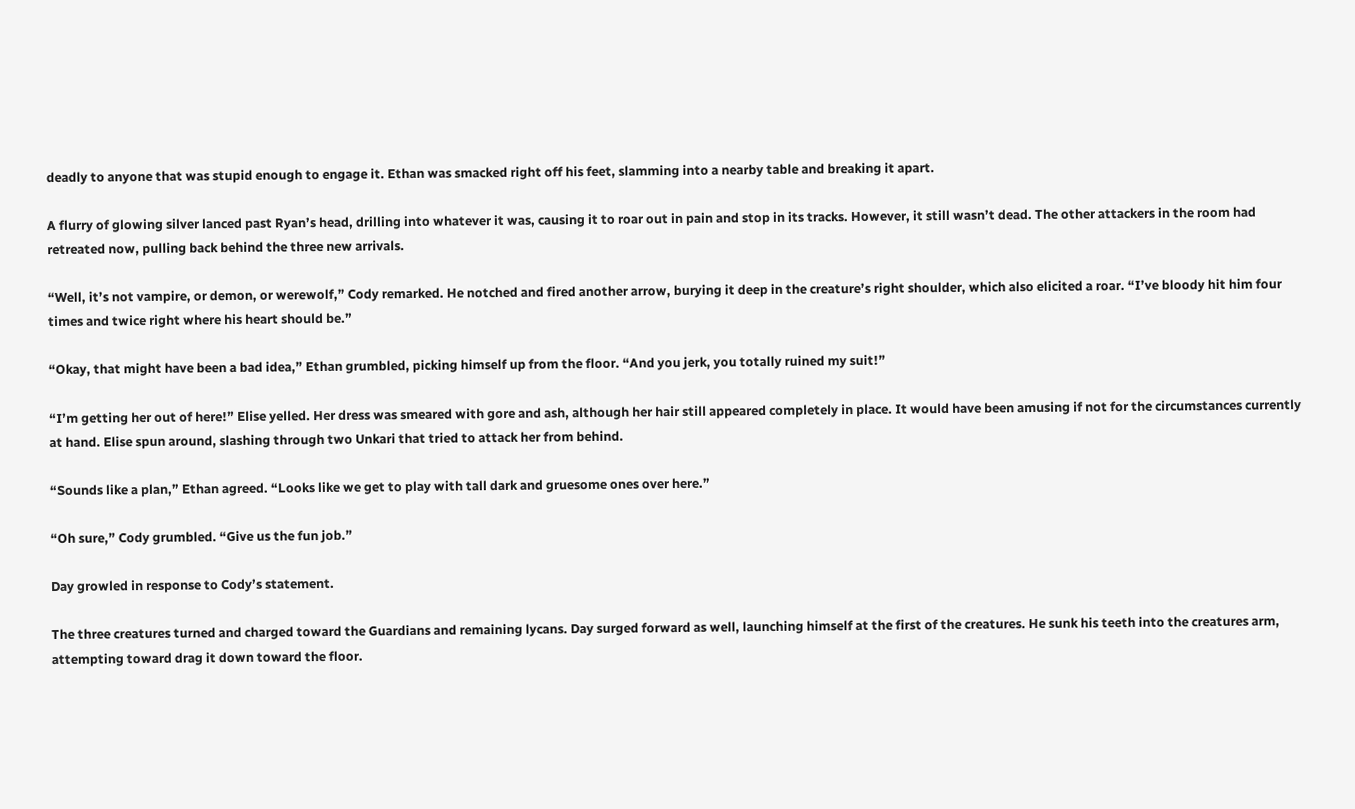deadly to anyone that was stupid enough to engage it. Ethan was smacked right off his feet, slamming into a nearby table and breaking it apart.

A flurry of glowing silver lanced past Ryan’s head, drilling into whatever it was, causing it to roar out in pain and stop in its tracks. However, it still wasn’t dead. The other attackers in the room had retreated now, pulling back behind the three new arrivals.

“Well, it’s not vampire, or demon, or werewolf,” Cody remarked. He notched and fired another arrow, burying it deep in the creature’s right shoulder, which also elicited a roar. “I’ve bloody hit him four times and twice right where his heart should be.”

“Okay, that might have been a bad idea,” Ethan grumbled, picking himself up from the floor. “And you jerk, you totally ruined my suit!”

“I’m getting her out of here!” Elise yelled. Her dress was smeared with gore and ash, although her hair still appeared completely in place. It would have been amusing if not for the circumstances currently at hand. Elise spun around, slashing through two Unkari that tried to attack her from behind.

“Sounds like a plan,” Ethan agreed. “Looks like we get to play with tall dark and gruesome ones over here.”

“Oh sure,” Cody grumbled. “Give us the fun job.”

Day growled in response to Cody’s statement.

The three creatures turned and charged toward the Guardians and remaining lycans. Day surged forward as well, launching himself at the first of the creatures. He sunk his teeth into the creatures arm, attempting toward drag it down toward the floor.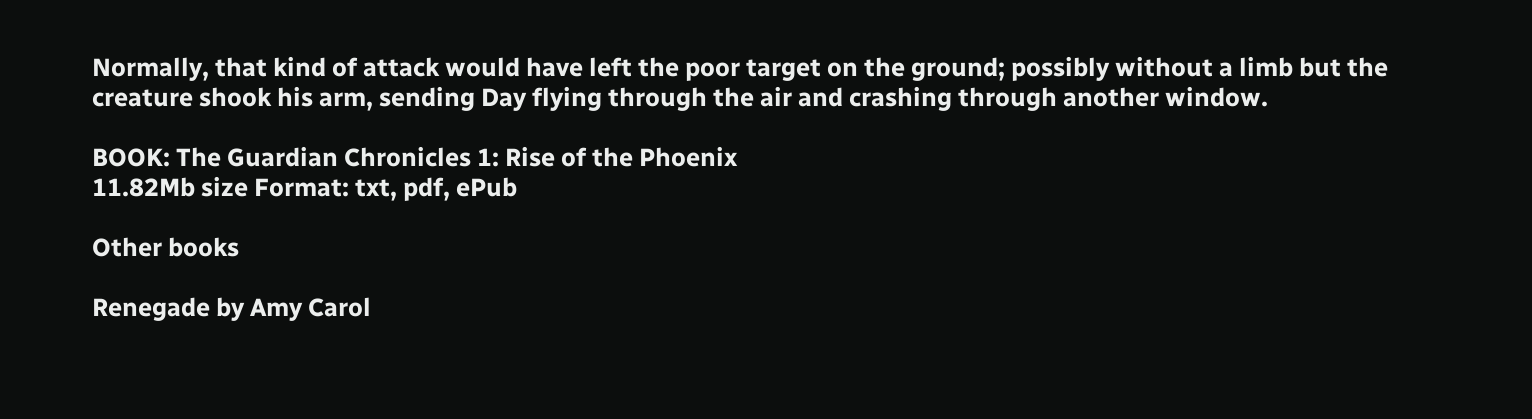Normally, that kind of attack would have left the poor target on the ground; possibly without a limb but the creature shook his arm, sending Day flying through the air and crashing through another window.

BOOK: The Guardian Chronicles 1: Rise of the Phoenix
11.82Mb size Format: txt, pdf, ePub

Other books

Renegade by Amy Carol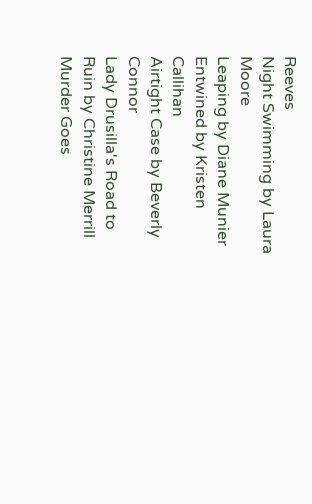Reeves
Night Swimming by Laura Moore
Leaping by Diane Munier
Entwined by Kristen Callihan
Airtight Case by Beverly Connor
Lady Drusilla's Road to Ruin by Christine Merrill
Murder Goes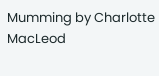Mumming by Charlotte MacLeod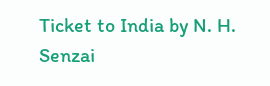Ticket to India by N. H. Senzai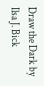Draw the Dark by Ilsa J. Bick